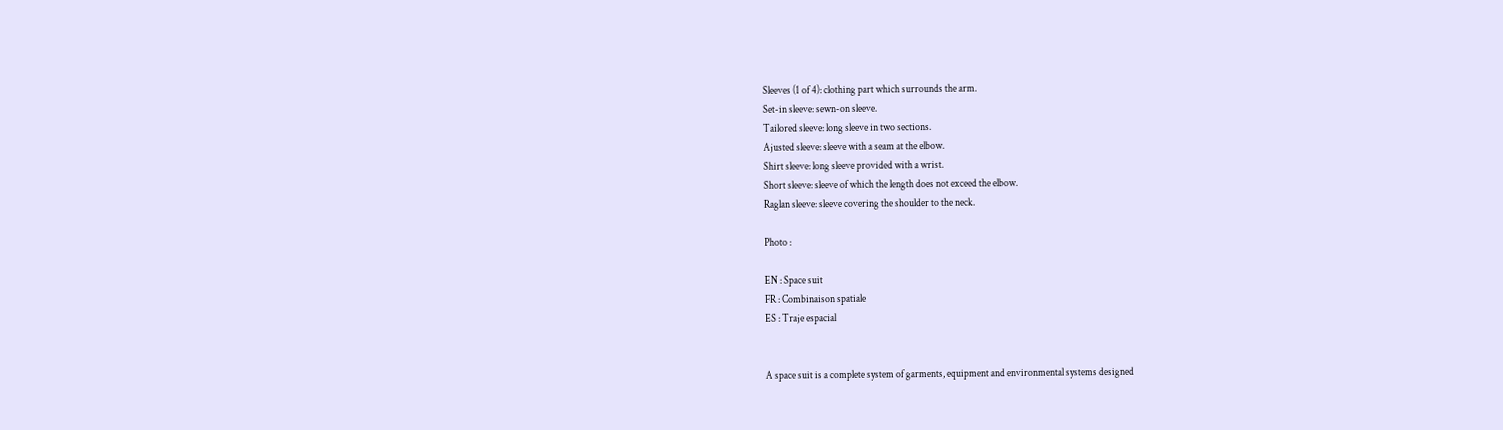Sleeves (1 of 4): clothing part which surrounds the arm.
Set-in sleeve: sewn-on sleeve.
Tailored sleeve: long sleeve in two sections.
Ajusted sleeve: sleeve with a seam at the elbow.
Shirt sleeve: long sleeve provided with a wrist.
Short sleeve: sleeve of which the length does not exceed the elbow.
Raglan sleeve: sleeve covering the shoulder to the neck.

Photo :

EN : Space suit
FR : Combinaison spatiale
ES : Traje espacial


A space suit is a complete system of garments, equipment and environmental systems designed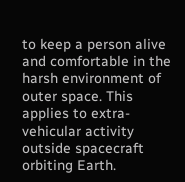to keep a person alive and comfortable in the harsh environment of outer space. This applies to extra-vehicular activity outside spacecraft orbiting Earth.